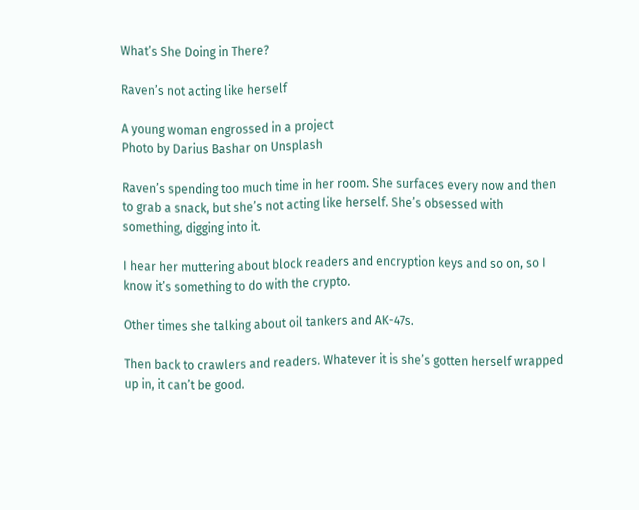What’s She Doing in There?

Raven’s not acting like herself

A young woman engrossed in a project
Photo by Darius Bashar on Unsplash

Raven’s spending too much time in her room. She surfaces every now and then to grab a snack, but she’s not acting like herself. She’s obsessed with something, digging into it.

I hear her muttering about block readers and encryption keys and so on, so I know it’s something to do with the crypto.

Other times she talking about oil tankers and AK-47s.

Then back to crawlers and readers. Whatever it is she’s gotten herself wrapped up in, it can’t be good.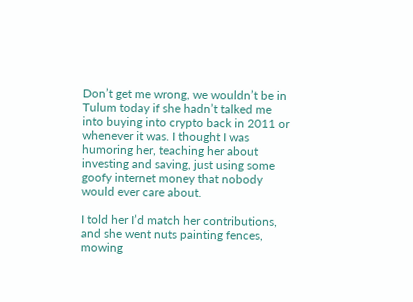Don’t get me wrong, we wouldn’t be in Tulum today if she hadn’t talked me into buying into crypto back in 2011 or whenever it was. I thought I was humoring her, teaching her about investing and saving, just using some goofy internet money that nobody would ever care about.

I told her I’d match her contributions, and she went nuts painting fences, mowing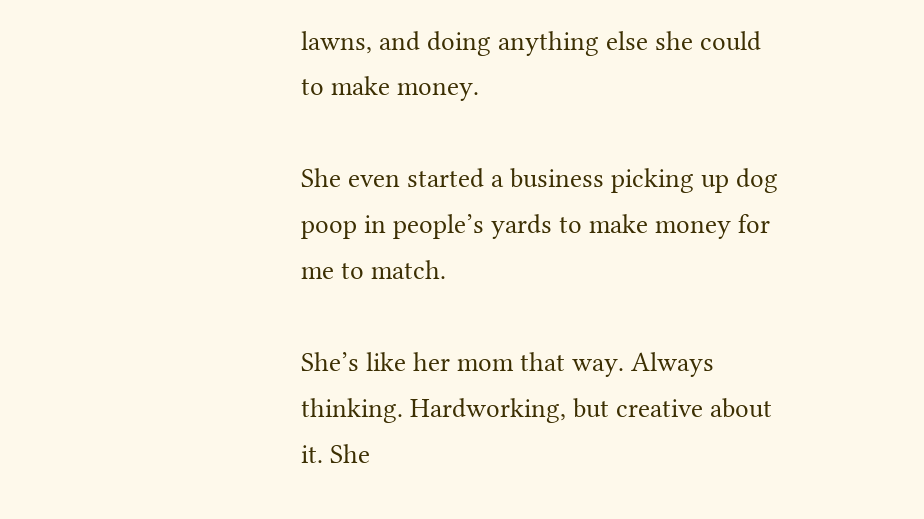lawns, and doing anything else she could to make money.

She even started a business picking up dog poop in people’s yards to make money for me to match.

She’s like her mom that way. Always thinking. Hardworking, but creative about it. She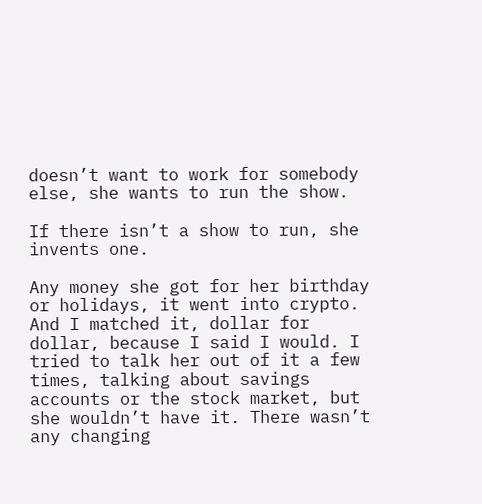doesn’t want to work for somebody else, she wants to run the show.

If there isn’t a show to run, she invents one.

Any money she got for her birthday or holidays, it went into crypto. And I matched it, dollar for dollar, because I said I would. I tried to talk her out of it a few times, talking about savings accounts or the stock market, but she wouldn’t have it. There wasn’t any changing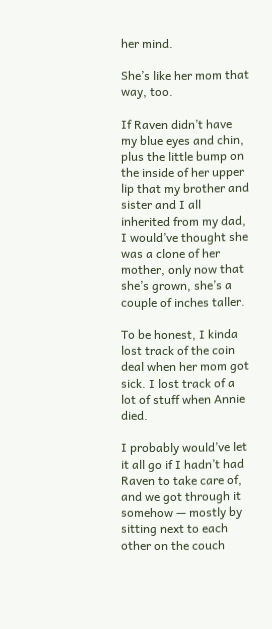her mind.

She’s like her mom that way, too.

If Raven didn’t have my blue eyes and chin, plus the little bump on the inside of her upper lip that my brother and sister and I all inherited from my dad, I would’ve thought she was a clone of her mother, only now that she’s grown, she’s a couple of inches taller.

To be honest, I kinda lost track of the coin deal when her mom got sick. I lost track of a lot of stuff when Annie died.

I probably would’ve let it all go if I hadn’t had Raven to take care of, and we got through it somehow — mostly by sitting next to each other on the couch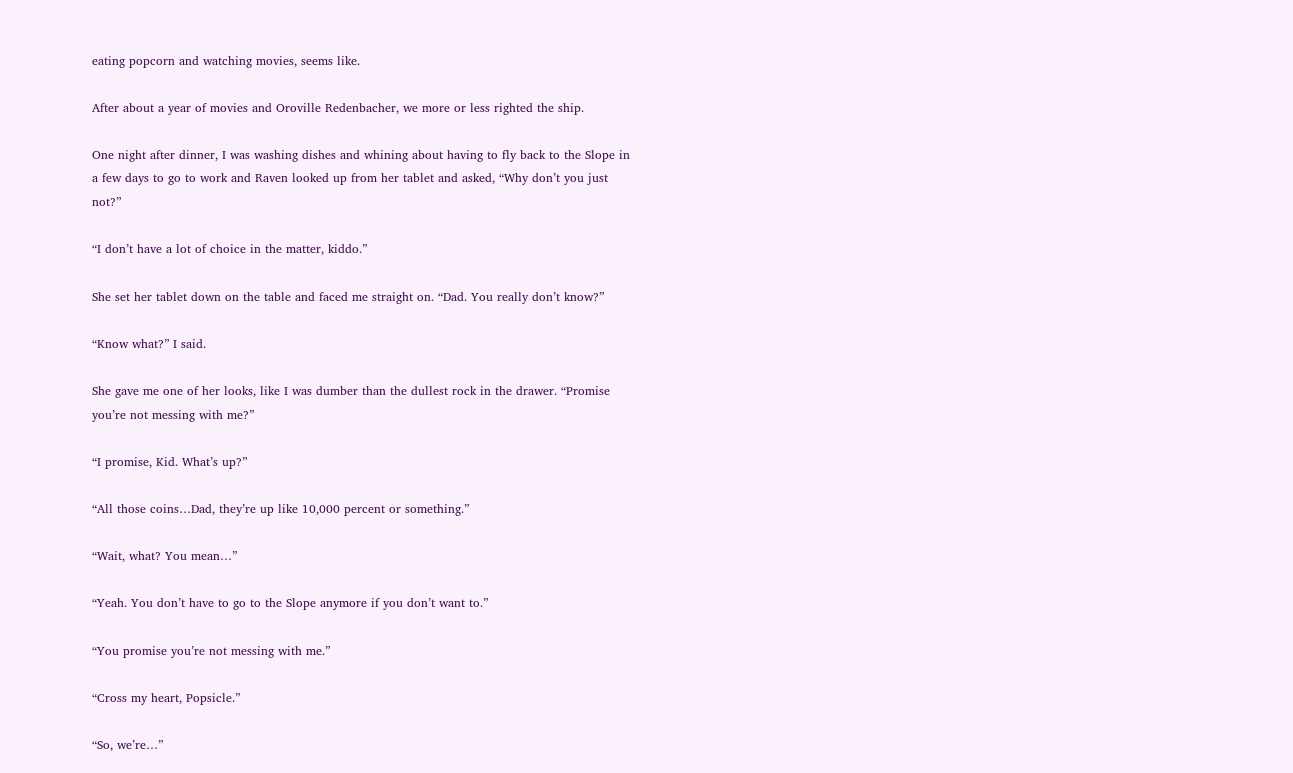eating popcorn and watching movies, seems like.

After about a year of movies and Oroville Redenbacher, we more or less righted the ship.

One night after dinner, I was washing dishes and whining about having to fly back to the Slope in a few days to go to work and Raven looked up from her tablet and asked, “Why don’t you just not?”

“I don’t have a lot of choice in the matter, kiddo.”

She set her tablet down on the table and faced me straight on. “Dad. You really don’t know?”

“Know what?” I said.

She gave me one of her looks, like I was dumber than the dullest rock in the drawer. “Promise you’re not messing with me?”

“I promise, Kid. What’s up?”

“All those coins…Dad, they’re up like 10,000 percent or something.”

“Wait, what? You mean…”

“Yeah. You don’t have to go to the Slope anymore if you don’t want to.”

“You promise you’re not messing with me.”

“Cross my heart, Popsicle.”

“So, we’re…”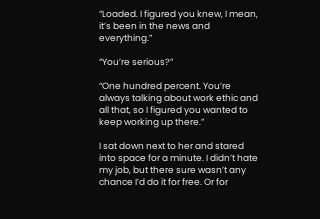“Loaded. I figured you knew, I mean, it’s been in the news and everything.”

“You’re serious?”

“One hundred percent. You’re always talking about work ethic and all that, so I figured you wanted to keep working up there.”

I sat down next to her and stared into space for a minute. I didn’t hate my job, but there sure wasn’t any chance I’d do it for free. Or for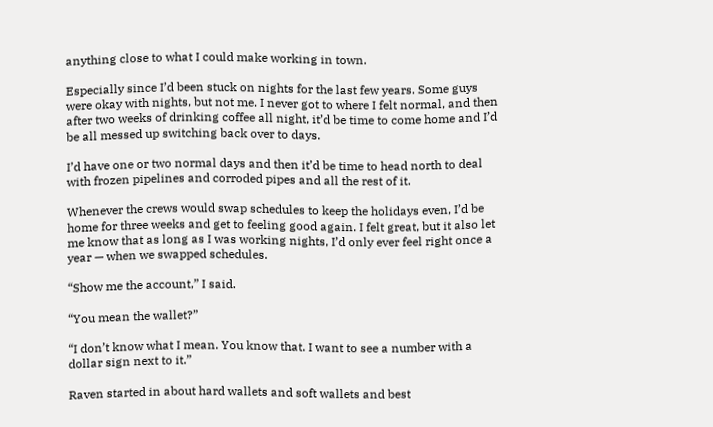anything close to what I could make working in town.

Especially since I’d been stuck on nights for the last few years. Some guys were okay with nights, but not me. I never got to where I felt normal, and then after two weeks of drinking coffee all night, it’d be time to come home and I’d be all messed up switching back over to days.

I’d have one or two normal days and then it’d be time to head north to deal with frozen pipelines and corroded pipes and all the rest of it.

Whenever the crews would swap schedules to keep the holidays even, I’d be home for three weeks and get to feeling good again. I felt great, but it also let me know that as long as I was working nights, I’d only ever feel right once a year — when we swapped schedules.

“Show me the account,” I said.

“You mean the wallet?”

“I don’t know what I mean. You know that. I want to see a number with a dollar sign next to it.”

Raven started in about hard wallets and soft wallets and best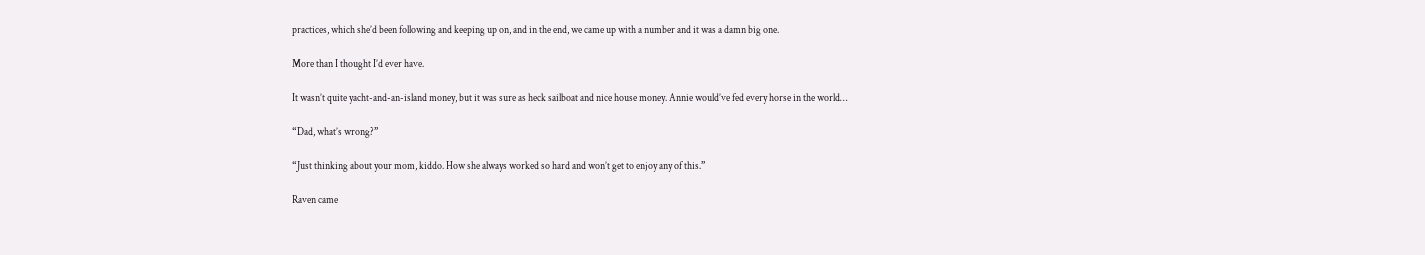practices, which she’d been following and keeping up on, and in the end, we came up with a number and it was a damn big one.

More than I thought I’d ever have.

It wasn’t quite yacht-and-an-island money, but it was sure as heck sailboat and nice house money. Annie would’ve fed every horse in the world…

“Dad, what’s wrong?”

“Just thinking about your mom, kiddo. How she always worked so hard and won’t get to enjoy any of this.”

Raven came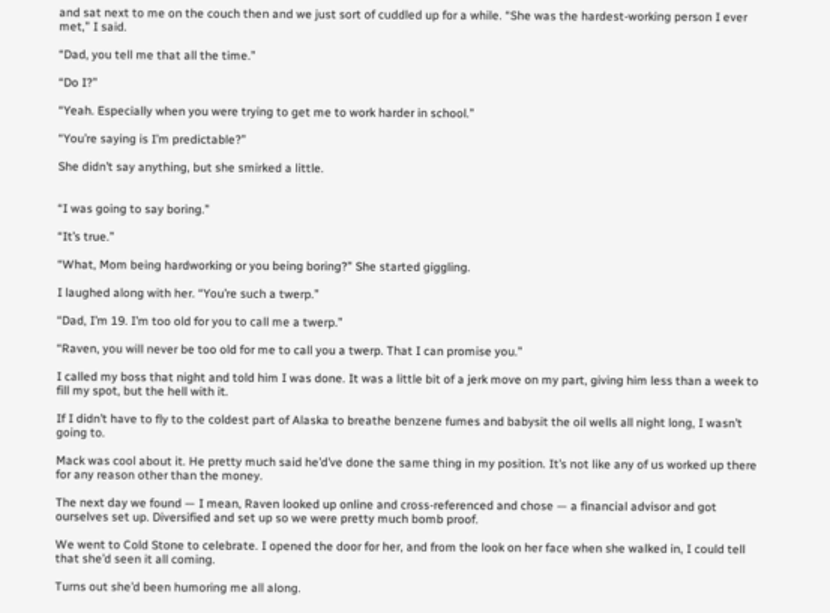and sat next to me on the couch then and we just sort of cuddled up for a while. “She was the hardest-working person I ever met,” I said.

“Dad, you tell me that all the time.”

“Do I?”

“Yeah. Especially when you were trying to get me to work harder in school.”

“You’re saying is I’m predictable?”

She didn’t say anything, but she smirked a little.


“I was going to say boring.”

“It’s true.”

“What, Mom being hardworking or you being boring?” She started giggling.

I laughed along with her. “You’re such a twerp.”

“Dad, I’m 19. I’m too old for you to call me a twerp.”

“Raven, you will never be too old for me to call you a twerp. That I can promise you.”

I called my boss that night and told him I was done. It was a little bit of a jerk move on my part, giving him less than a week to fill my spot, but the hell with it.

If I didn’t have to fly to the coldest part of Alaska to breathe benzene fumes and babysit the oil wells all night long, I wasn’t going to.

Mack was cool about it. He pretty much said he’d’ve done the same thing in my position. It’s not like any of us worked up there for any reason other than the money.

The next day we found — I mean, Raven looked up online and cross-referenced and chose — a financial advisor and got ourselves set up. Diversified and set up so we were pretty much bomb proof.

We went to Cold Stone to celebrate. I opened the door for her, and from the look on her face when she walked in, I could tell that she’d seen it all coming.

Turns out she’d been humoring me all along.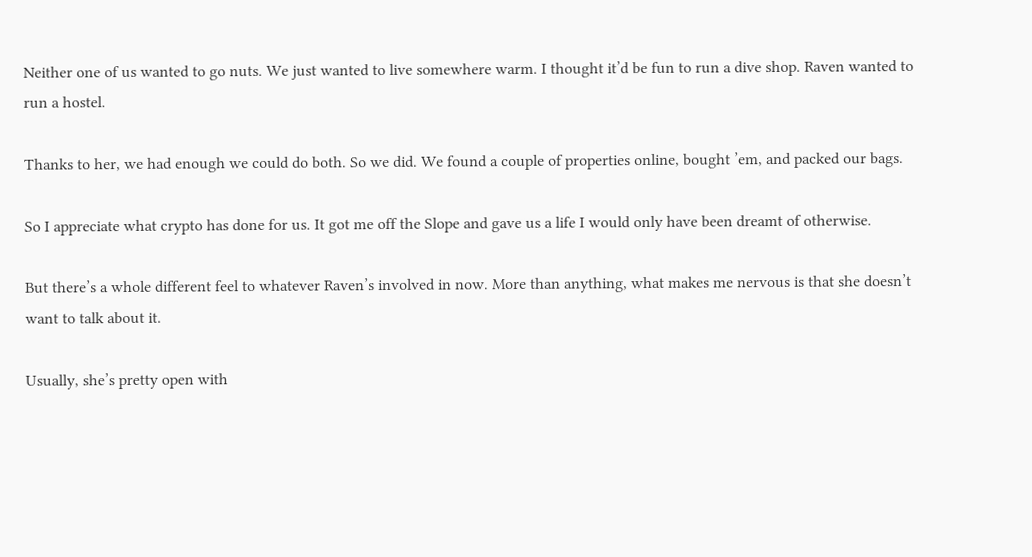Neither one of us wanted to go nuts. We just wanted to live somewhere warm. I thought it’d be fun to run a dive shop. Raven wanted to run a hostel.

Thanks to her, we had enough we could do both. So we did. We found a couple of properties online, bought ’em, and packed our bags.

So I appreciate what crypto has done for us. It got me off the Slope and gave us a life I would only have been dreamt of otherwise.

But there’s a whole different feel to whatever Raven’s involved in now. More than anything, what makes me nervous is that she doesn’t want to talk about it.

Usually, she’s pretty open with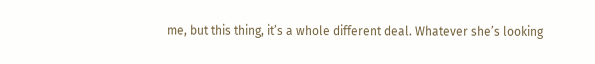me, but this thing, it’s a whole different deal. Whatever she’s looking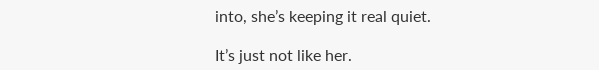into, she’s keeping it real quiet.

It’s just not like her.